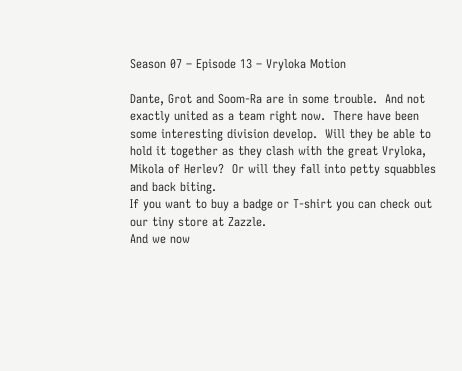Season 07 – Episode 13 – Vryloka Motion

Dante, Grot and Soom-Ra are in some trouble.  And not exactly united as a team right now.  There have been some interesting division develop.  Will they be able to hold it together as they clash with the great Vryloka, Mikola of Herlev?  Or will they fall into petty squabbles and back biting.
If you want to buy a badge or T-shirt you can check out our tiny store at Zazzle.
And we now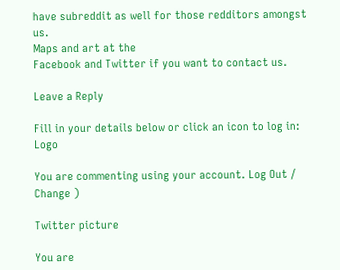have subreddit as well for those redditors amongst us.
Maps and art at the
Facebook and Twitter if you want to contact us.

Leave a Reply

Fill in your details below or click an icon to log in: Logo

You are commenting using your account. Log Out /  Change )

Twitter picture

You are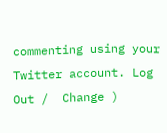commenting using your Twitter account. Log Out /  Change )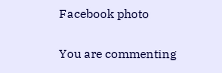Facebook photo

You are commenting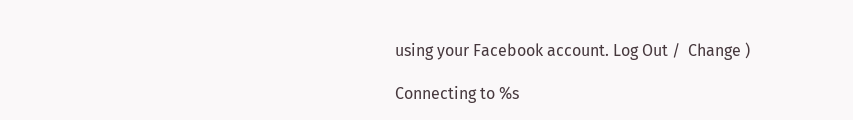using your Facebook account. Log Out /  Change )

Connecting to %s